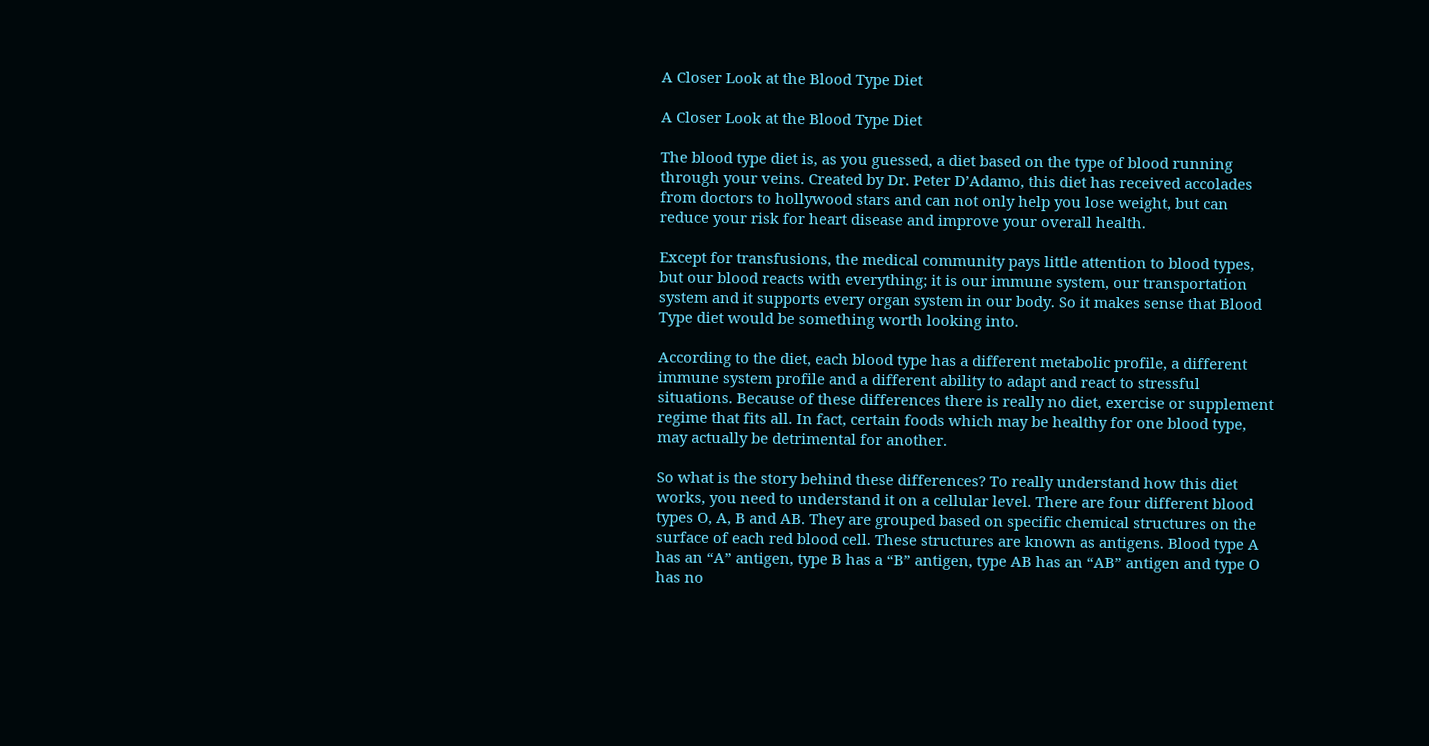A Closer Look at the Blood Type Diet

A Closer Look at the Blood Type Diet

The blood type diet is, as you guessed, a diet based on the type of blood running through your veins. Created by Dr. Peter D’Adamo, this diet has received accolades from doctors to hollywood stars and can not only help you lose weight, but can reduce your risk for heart disease and improve your overall health.

Except for transfusions, the medical community pays little attention to blood types, but our blood reacts with everything; it is our immune system, our transportation system and it supports every organ system in our body. So it makes sense that Blood Type diet would be something worth looking into.

According to the diet, each blood type has a different metabolic profile, a different immune system profile and a different ability to adapt and react to stressful situations. Because of these differences there is really no diet, exercise or supplement regime that fits all. In fact, certain foods which may be healthy for one blood type, may actually be detrimental for another.

So what is the story behind these differences? To really understand how this diet works, you need to understand it on a cellular level. There are four different blood types O, A, B and AB. They are grouped based on specific chemical structures on the surface of each red blood cell. These structures are known as antigens. Blood type A has an “A” antigen, type B has a “B” antigen, type AB has an “AB” antigen and type O has no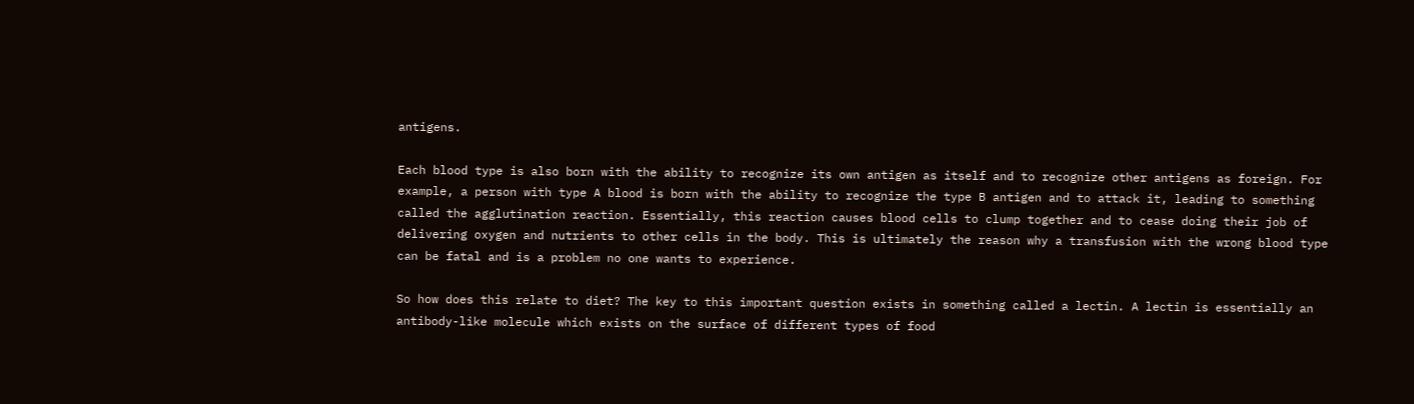antigens.

Each blood type is also born with the ability to recognize its own antigen as itself and to recognize other antigens as foreign. For example, a person with type A blood is born with the ability to recognize the type B antigen and to attack it, leading to something called the agglutination reaction. Essentially, this reaction causes blood cells to clump together and to cease doing their job of delivering oxygen and nutrients to other cells in the body. This is ultimately the reason why a transfusion with the wrong blood type can be fatal and is a problem no one wants to experience.

So how does this relate to diet? The key to this important question exists in something called a lectin. A lectin is essentially an antibody-like molecule which exists on the surface of different types of food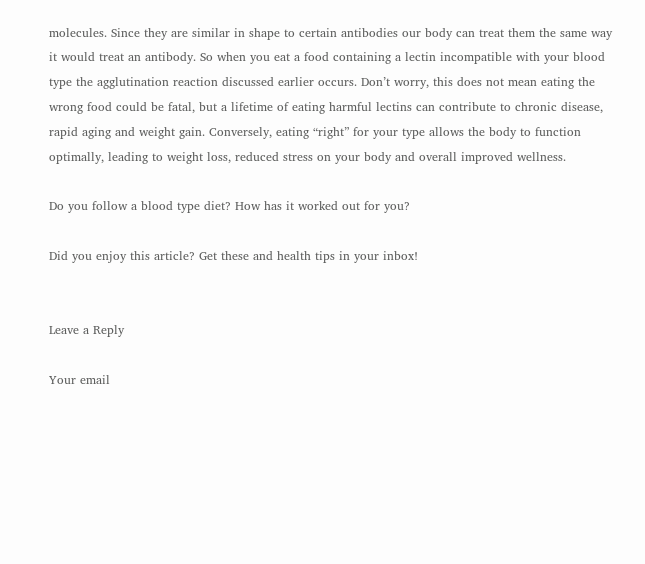molecules. Since they are similar in shape to certain antibodies our body can treat them the same way it would treat an antibody. So when you eat a food containing a lectin incompatible with your blood type the agglutination reaction discussed earlier occurs. Don’t worry, this does not mean eating the wrong food could be fatal, but a lifetime of eating harmful lectins can contribute to chronic disease, rapid aging and weight gain. Conversely, eating “right” for your type allows the body to function optimally, leading to weight loss, reduced stress on your body and overall improved wellness.

Do you follow a blood type diet? How has it worked out for you?

Did you enjoy this article? Get these and health tips in your inbox!


Leave a Reply

Your email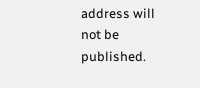address will not be published.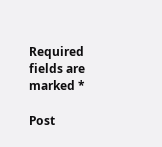Required fields are marked *

Post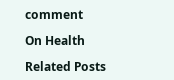comment

On Health

Related Posts